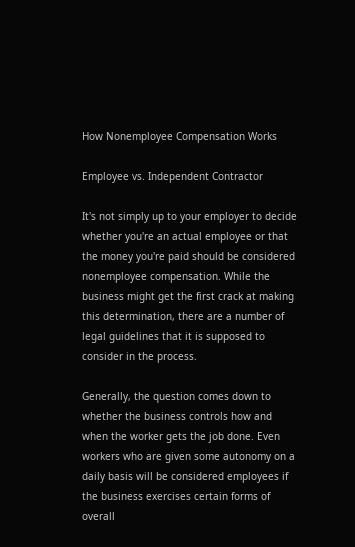How Nonemployee Compensation Works

Employee vs. Independent Contractor

It's not simply up to your employer to decide whether you're an actual employee or that the money you're paid should be considered nonemployee compensation. While the business might get the first crack at making this determination, there are a number of legal guidelines that it is supposed to consider in the process.

Generally, the question comes down to whether the business controls how and when the worker gets the job done. Even workers who are given some autonomy on a daily basis will be considered employees if the business exercises certain forms of overall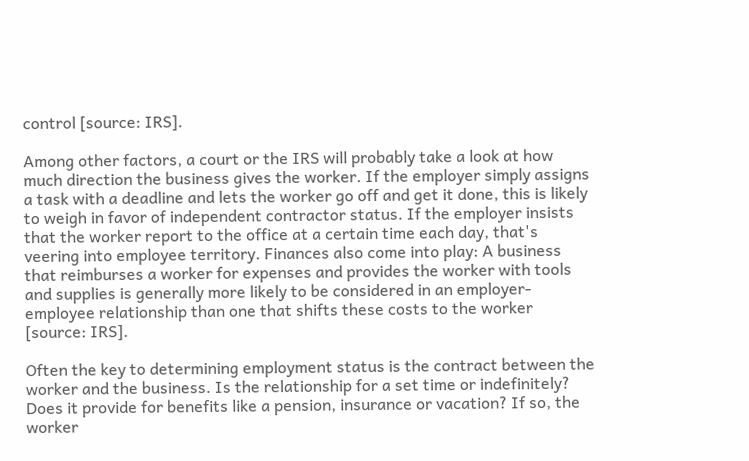control [source: IRS].

Among other factors, a court or the IRS will probably take a look at how much direction the business gives the worker. If the employer simply assigns a task with a deadline and lets the worker go off and get it done, this is likely to weigh in favor of independent contractor status. If the employer insists that the worker report to the office at a certain time each day, that's veering into employee territory. Finances also come into play: A business that reimburses a worker for expenses and provides the worker with tools and supplies is generally more likely to be considered in an employer-employee relationship than one that shifts these costs to the worker [source: IRS].

Often the key to determining employment status is the contract between the worker and the business. Is the relationship for a set time or indefinitely? Does it provide for benefits like a pension, insurance or vacation? If so, the worker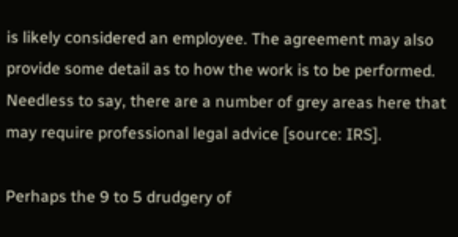is likely considered an employee. The agreement may also provide some detail as to how the work is to be performed. Needless to say, there are a number of grey areas here that may require professional legal advice [source: IRS].

Perhaps the 9 to 5 drudgery of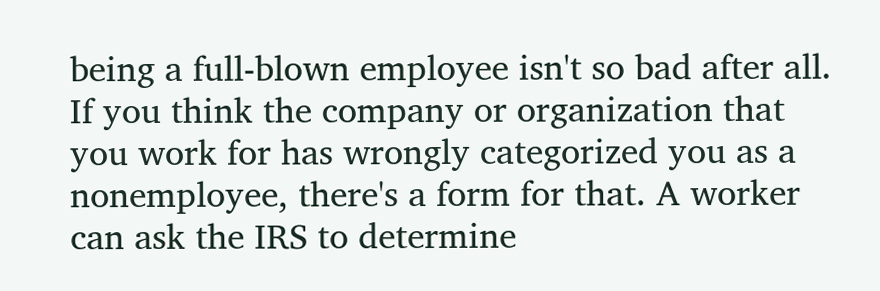being a full-blown employee isn't so bad after all. If you think the company or organization that you work for has wrongly categorized you as a nonemployee, there's a form for that. A worker can ask the IRS to determine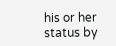his or her status by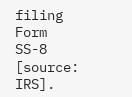filing Form SS-8 [source: IRS].